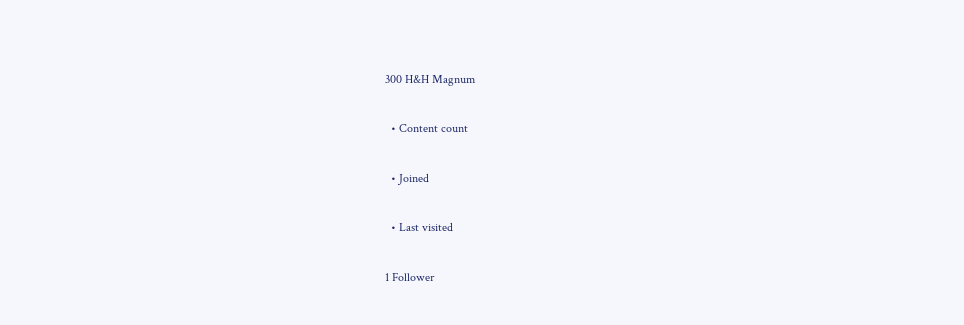300 H&H Magnum

  • Content count

  • Joined

  • Last visited

1 Follower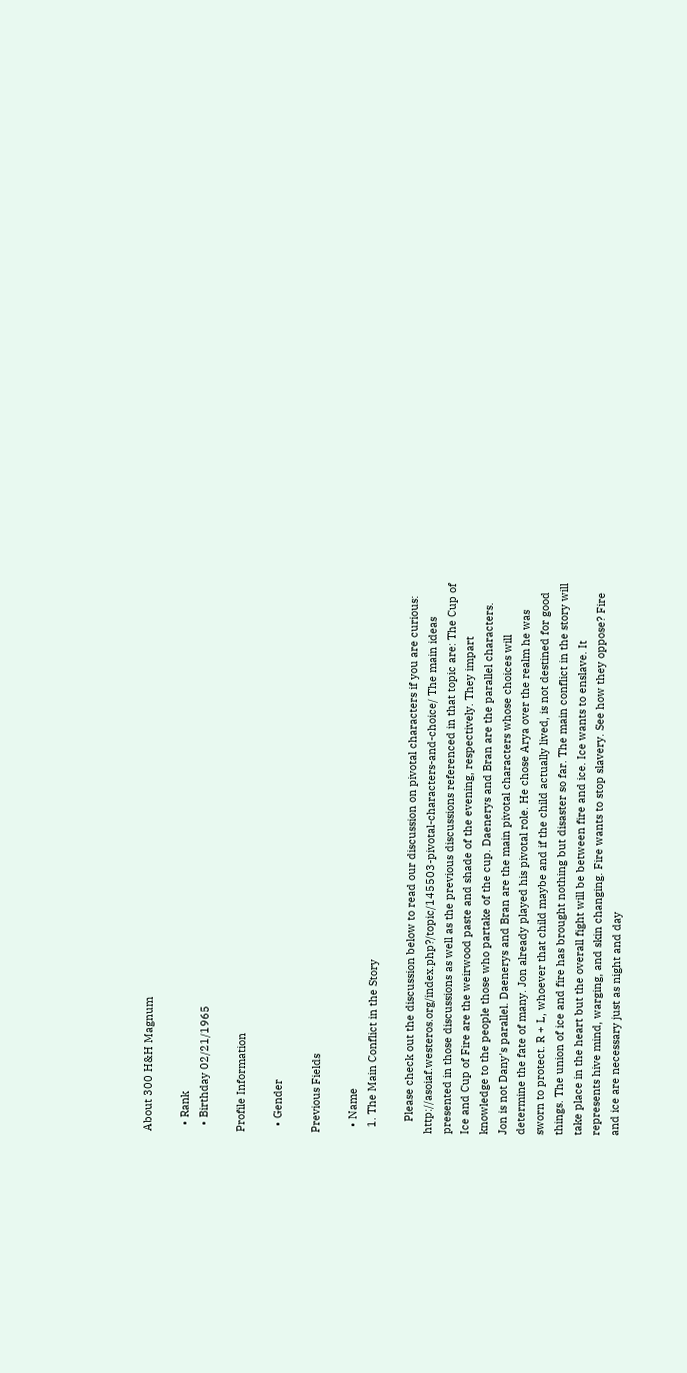About 300 H&H Magnum

  • Rank
  • Birthday 02/21/1965

Profile Information

  • Gender

Previous Fields

  • Name
  1. The Main Conflict in the Story

    Please check out the discussion below to read our discussion on pivotal characters if you are curious: http://asoiaf.westeros.org/index.php?/topic/145503-pivotal-characters-and-choice/ The main ideas presented in those discussions as well as the previous discussions referenced in that topic are: The Cup of Ice and Cup of Fire are the weirwood paste and shade of the evening, respectively. They impart knowledge to the people those who partake of the cup. Daenerys and Bran are the parallel characters. Jon is not Dany's parallel. Daenerys and Bran are the main pivotal characters whose choices will determine the fate of many. Jon already played his pivotal role. He chose Arya over the realm he was sworn to protect. R + L, whoever that child maybe and if the child actually lived, is not destined for good things. The union of ice and fire has brought nothing but disaster so far. The main conflict in the story will take place in the heart but the overall fight will be between fire and ice. Ice wants to enslave. It represents hive mind, warging, and skin changing. Fire wants to stop slavery. See how they oppose? Fire and ice are necessary just as night and day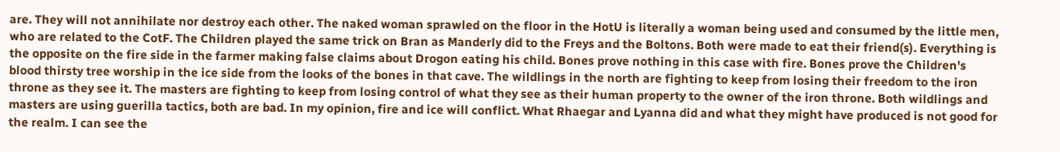are. They will not annihilate nor destroy each other. The naked woman sprawled on the floor in the HotU is literally a woman being used and consumed by the little men, who are related to the CotF. The Children played the same trick on Bran as Manderly did to the Freys and the Boltons. Both were made to eat their friend(s). Everything is the opposite on the fire side in the farmer making false claims about Drogon eating his child. Bones prove nothing in this case with fire. Bones prove the Children's blood thirsty tree worship in the ice side from the looks of the bones in that cave. The wildlings in the north are fighting to keep from losing their freedom to the iron throne as they see it. The masters are fighting to keep from losing control of what they see as their human property to the owner of the iron throne. Both wildlings and masters are using guerilla tactics, both are bad. In my opinion, fire and ice will conflict. What Rhaegar and Lyanna did and what they might have produced is not good for the realm. I can see the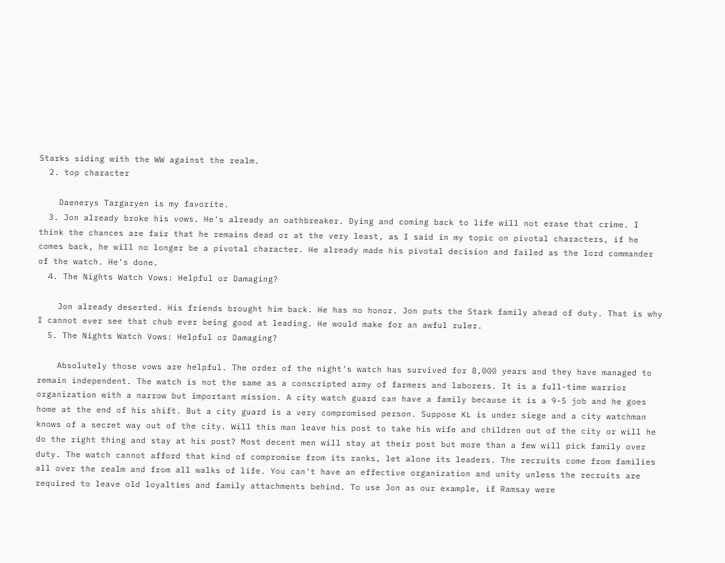Starks siding with the WW against the realm.
  2. top character

    Daenerys Targaryen is my favorite.
  3. Jon already broke his vows. He's already an oathbreaker. Dying and coming back to life will not erase that crime. I think the chances are fair that he remains dead or at the very least, as I said in my topic on pivotal characters, if he comes back, he will no longer be a pivotal character. He already made his pivotal decision and failed as the lord commander of the watch. He's done.
  4. The Nights Watch Vows: Helpful or Damaging?

    Jon already deserted. His friends brought him back. He has no honor. Jon puts the Stark family ahead of duty. That is why I cannot ever see that chub ever being good at leading. He would make for an awful ruler.
  5. The Nights Watch Vows: Helpful or Damaging?

    Absolutely those vows are helpful. The order of the night's watch has survived for 8,000 years and they have managed to remain independent. The watch is not the same as a conscripted army of farmers and laborers. It is a full-time warrior organization with a narrow but important mission. A city watch guard can have a family because it is a 9-5 job and he goes home at the end of his shift. But a city guard is a very compromised person. Suppose KL is under siege and a city watchman knows of a secret way out of the city. Will this man leave his post to take his wife and children out of the city or will he do the right thing and stay at his post? Most decent men will stay at their post but more than a few will pick family over duty. The watch cannot afford that kind of compromise from its ranks, let alone its leaders. The recruits come from families all over the realm and from all walks of life. You can't have an effective organization and unity unless the recruits are required to leave old loyalties and family attachments behind. To use Jon as our example, if Ramsay were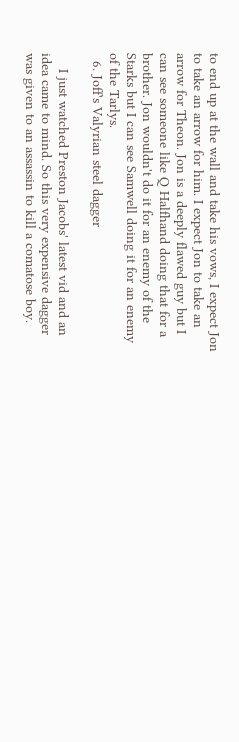to end up at the wall and take his vows, I expect Jon to take an arrow for him. I expect Jon to take an arrow for Theon. Jon is a deeply flawed guy but I can see someone like Q Halfhand doing that for a brother. Jon wouldn't do it for an enemy of the Starks but I can see Samwell doing it for an enemy of the Tarlys.
  6. Joff's Valyrian steel dagger

    I just watched Preston Jacobs' latest vid and an idea came to mind. So this very expensive dagger was given to an assassin to kill a comatose boy.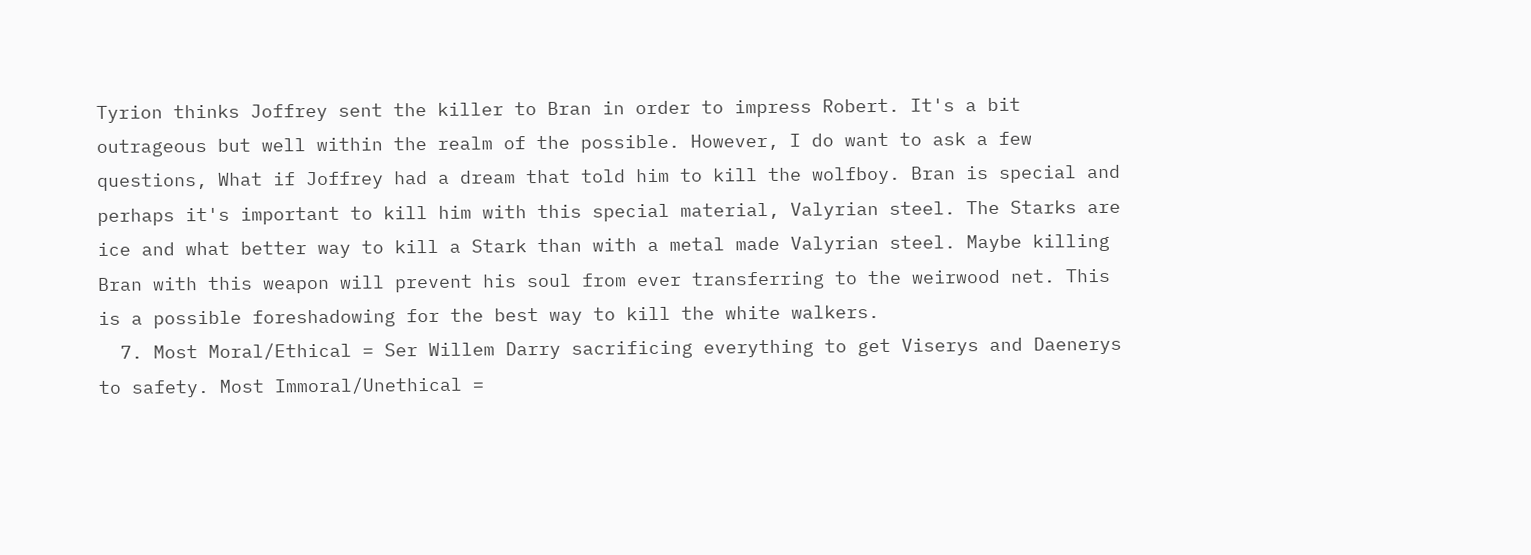Tyrion thinks Joffrey sent the killer to Bran in order to impress Robert. It's a bit outrageous but well within the realm of the possible. However, I do want to ask a few questions, What if Joffrey had a dream that told him to kill the wolfboy. Bran is special and perhaps it's important to kill him with this special material, Valyrian steel. The Starks are ice and what better way to kill a Stark than with a metal made Valyrian steel. Maybe killing Bran with this weapon will prevent his soul from ever transferring to the weirwood net. This is a possible foreshadowing for the best way to kill the white walkers.
  7. Most Moral/Ethical = Ser Willem Darry sacrificing everything to get Viserys and Daenerys to safety. Most Immoral/Unethical =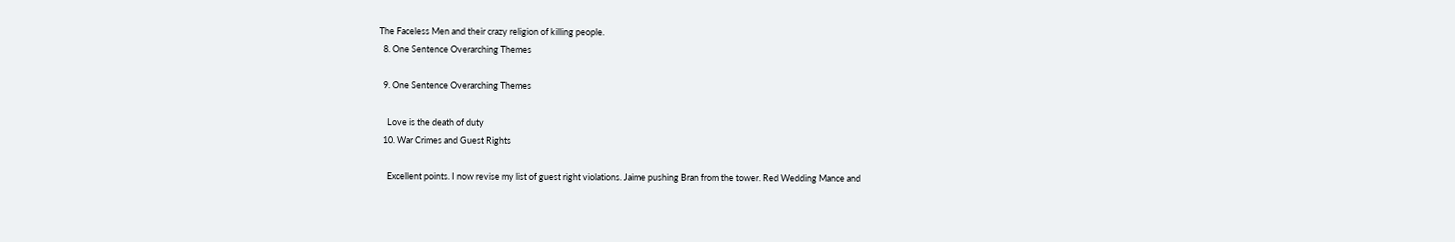The Faceless Men and their crazy religion of killing people.
  8. One Sentence Overarching Themes

  9. One Sentence Overarching Themes

    Love is the death of duty
  10. War Crimes and Guest Rights

    Excellent points. I now revise my list of guest right violations. Jaime pushing Bran from the tower. Red Wedding Mance and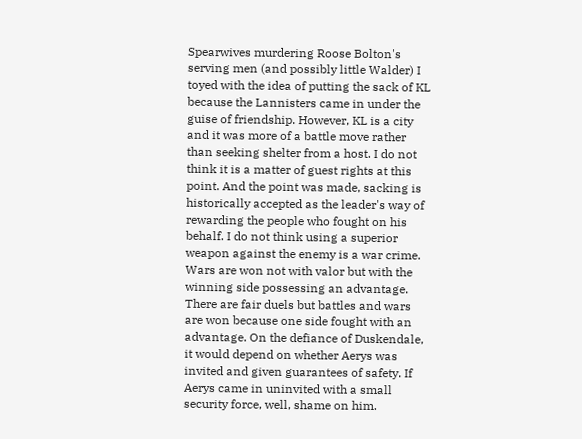Spearwives murdering Roose Bolton's serving men (and possibly little Walder) I toyed with the idea of putting the sack of KL because the Lannisters came in under the guise of friendship. However, KL is a city and it was more of a battle move rather than seeking shelter from a host. I do not think it is a matter of guest rights at this point. And the point was made, sacking is historically accepted as the leader's way of rewarding the people who fought on his behalf. I do not think using a superior weapon against the enemy is a war crime. Wars are won not with valor but with the winning side possessing an advantage. There are fair duels but battles and wars are won because one side fought with an advantage. On the defiance of Duskendale, it would depend on whether Aerys was invited and given guarantees of safety. If Aerys came in uninvited with a small security force, well, shame on him.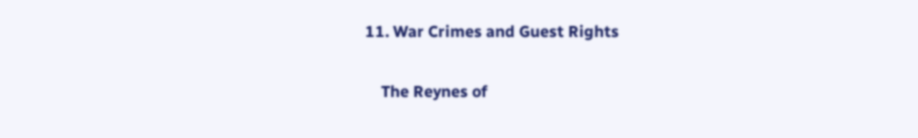11. War Crimes and Guest Rights

    The Reynes of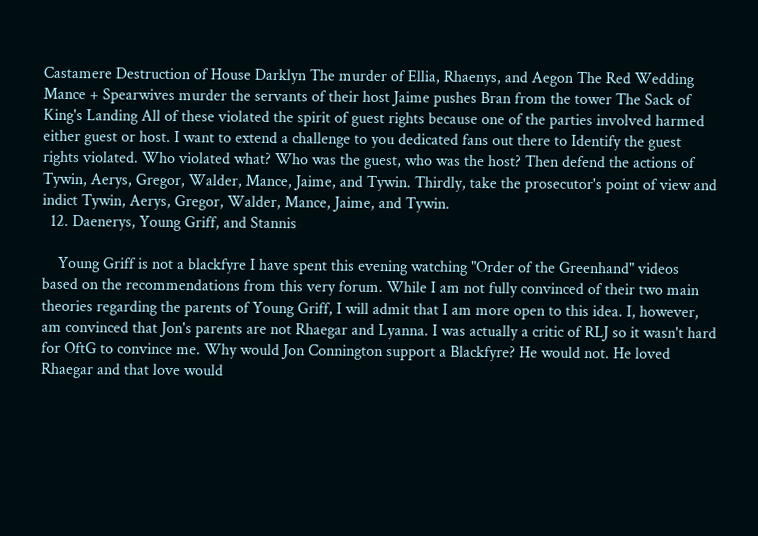Castamere Destruction of House Darklyn The murder of Ellia, Rhaenys, and Aegon The Red Wedding Mance + Spearwives murder the servants of their host Jaime pushes Bran from the tower The Sack of King's Landing All of these violated the spirit of guest rights because one of the parties involved harmed either guest or host. I want to extend a challenge to you dedicated fans out there to Identify the guest rights violated. Who violated what? Who was the guest, who was the host? Then defend the actions of Tywin, Aerys, Gregor, Walder, Mance, Jaime, and Tywin. Thirdly, take the prosecutor's point of view and indict Tywin, Aerys, Gregor, Walder, Mance, Jaime, and Tywin.
  12. Daenerys, Young Griff, and Stannis

    Young Griff is not a blackfyre I have spent this evening watching "Order of the Greenhand" videos based on the recommendations from this very forum. While I am not fully convinced of their two main theories regarding the parents of Young Griff, I will admit that I am more open to this idea. I, however, am convinced that Jon's parents are not Rhaegar and Lyanna. I was actually a critic of RLJ so it wasn't hard for OftG to convince me. Why would Jon Connington support a Blackfyre? He would not. He loved Rhaegar and that love would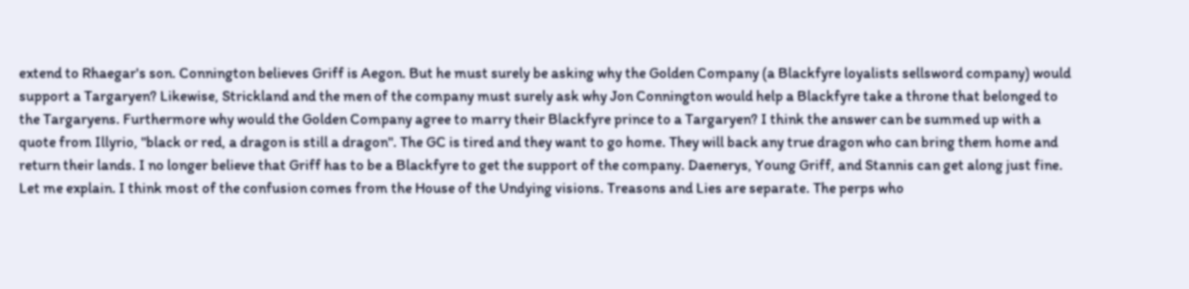extend to Rhaegar's son. Connington believes Griff is Aegon. But he must surely be asking why the Golden Company (a Blackfyre loyalists sellsword company) would support a Targaryen? Likewise, Strickland and the men of the company must surely ask why Jon Connington would help a Blackfyre take a throne that belonged to the Targaryens. Furthermore why would the Golden Company agree to marry their Blackfyre prince to a Targaryen? I think the answer can be summed up with a quote from Illyrio, "black or red, a dragon is still a dragon". The GC is tired and they want to go home. They will back any true dragon who can bring them home and return their lands. I no longer believe that Griff has to be a Blackfyre to get the support of the company. Daenerys, Young Griff, and Stannis can get along just fine. Let me explain. I think most of the confusion comes from the House of the Undying visions. Treasons and Lies are separate. The perps who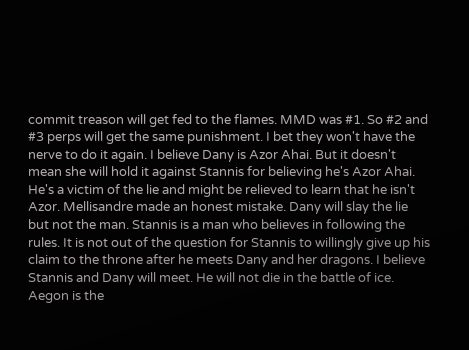commit treason will get fed to the flames. MMD was #1. So #2 and #3 perps will get the same punishment. I bet they won't have the nerve to do it again. I believe Dany is Azor Ahai. But it doesn't mean she will hold it against Stannis for believing he's Azor Ahai. He's a victim of the lie and might be relieved to learn that he isn't Azor. Mellisandre made an honest mistake. Dany will slay the lie but not the man. Stannis is a man who believes in following the rules. It is not out of the question for Stannis to willingly give up his claim to the throne after he meets Dany and her dragons. I believe Stannis and Dany will meet. He will not die in the battle of ice. Aegon is the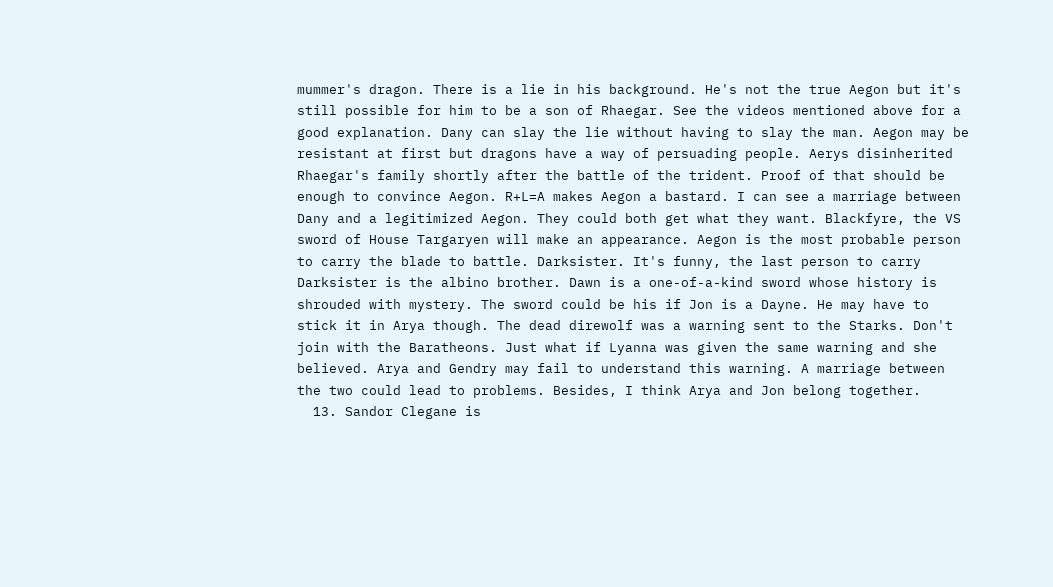mummer's dragon. There is a lie in his background. He's not the true Aegon but it's still possible for him to be a son of Rhaegar. See the videos mentioned above for a good explanation. Dany can slay the lie without having to slay the man. Aegon may be resistant at first but dragons have a way of persuading people. Aerys disinherited Rhaegar's family shortly after the battle of the trident. Proof of that should be enough to convince Aegon. R+L=A makes Aegon a bastard. I can see a marriage between Dany and a legitimized Aegon. They could both get what they want. Blackfyre, the VS sword of House Targaryen will make an appearance. Aegon is the most probable person to carry the blade to battle. Darksister. It's funny, the last person to carry Darksister is the albino brother. Dawn is a one-of-a-kind sword whose history is shrouded with mystery. The sword could be his if Jon is a Dayne. He may have to stick it in Arya though. The dead direwolf was a warning sent to the Starks. Don't join with the Baratheons. Just what if Lyanna was given the same warning and she believed. Arya and Gendry may fail to understand this warning. A marriage between the two could lead to problems. Besides, I think Arya and Jon belong together.
  13. Sandor Clegane is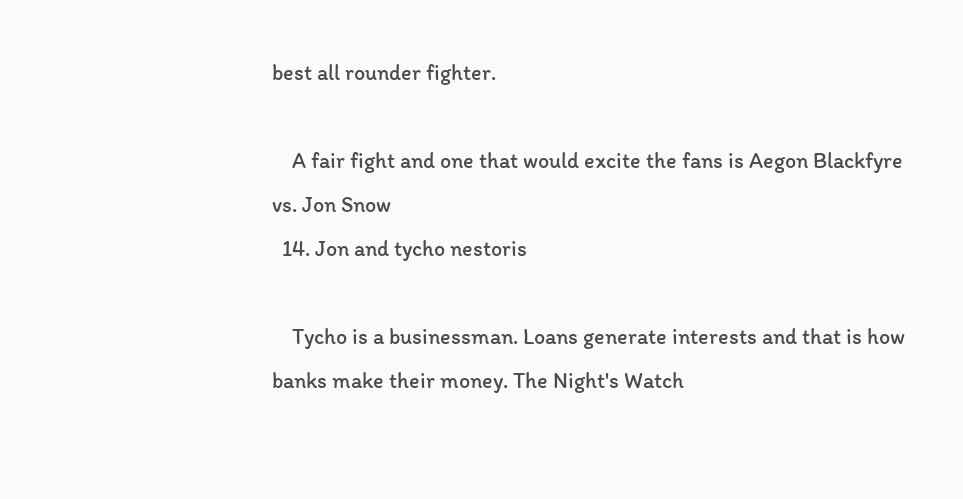best all rounder fighter.

    A fair fight and one that would excite the fans is Aegon Blackfyre vs. Jon Snow
  14. Jon and tycho nestoris

    Tycho is a businessman. Loans generate interests and that is how banks make their money. The Night's Watch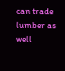can trade lumber as well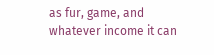as fur, game, and whatever income it can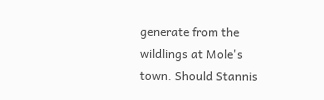generate from the wildlings at Mole's town. Should Stannis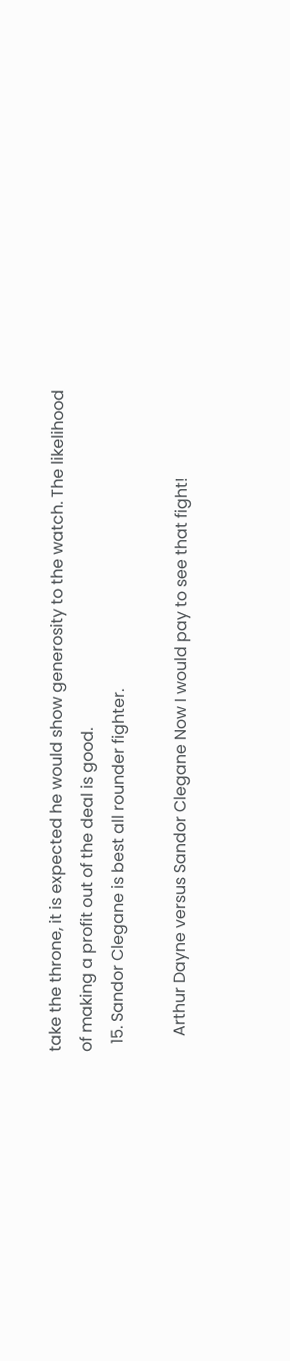take the throne, it is expected he would show generosity to the watch. The likelihood of making a profit out of the deal is good.
  15. Sandor Clegane is best all rounder fighter.

    Arthur Dayne versus Sandor Clegane Now I would pay to see that fight!